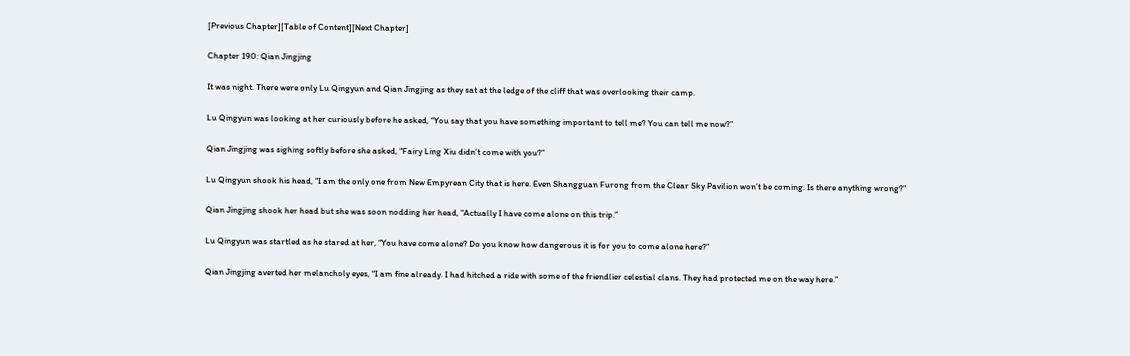[Previous Chapter][Table of Content][Next Chapter]

Chapter 190: Qian Jingjing

It was night. There were only Lu Qingyun and Qian Jingjing as they sat at the ledge of the cliff that was overlooking their camp.

Lu Qingyun was looking at her curiously before he asked, “You say that you have something important to tell me? You can tell me now?”

Qian Jingjing was sighing softly before she asked, “Fairy Ling Xiu didn’t come with you?”

Lu Qingyun shook his head, “I am the only one from New Empyrean City that is here. Even Shangguan Furong from the Clear Sky Pavilion won’t be coming. Is there anything wrong?”

Qian Jingjing shook her head but she was soon nodding her head, “Actually I have come alone on this trip.”

Lu Qingyun was startled as he stared at her, “You have come alone? Do you know how dangerous it is for you to come alone here?”

Qian Jingjing averted her melancholy eyes, “I am fine already. I had hitched a ride with some of the friendlier celestial clans. They had protected me on the way here.”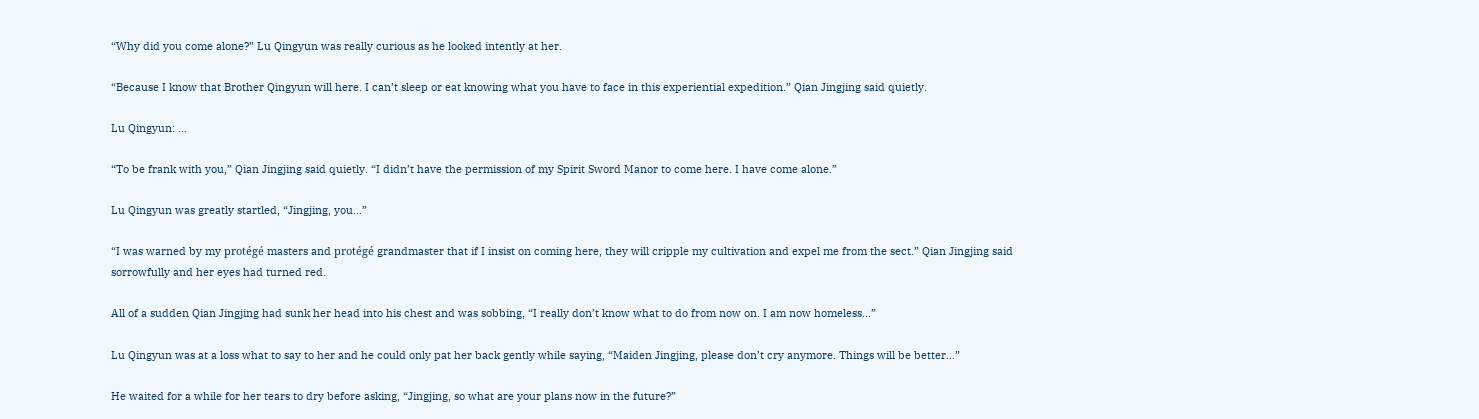“Why did you come alone?” Lu Qingyun was really curious as he looked intently at her.

“Because I know that Brother Qingyun will here. I can’t sleep or eat knowing what you have to face in this experiential expedition.” Qian Jingjing said quietly.

Lu Qingyun: …

“To be frank with you,” Qian Jingjing said quietly. “I didn’t have the permission of my Spirit Sword Manor to come here. I have come alone.”

Lu Qingyun was greatly startled, “Jingjing, you…”

“I was warned by my protégé masters and protégé grandmaster that if I insist on coming here, they will cripple my cultivation and expel me from the sect.” Qian Jingjing said sorrowfully and her eyes had turned red.

All of a sudden Qian Jingjing had sunk her head into his chest and was sobbing, “I really don’t know what to do from now on. I am now homeless…”

Lu Qingyun was at a loss what to say to her and he could only pat her back gently while saying, “Maiden Jingjing, please don’t cry anymore. Things will be better…”

He waited for a while for her tears to dry before asking, “Jingjing, so what are your plans now in the future?”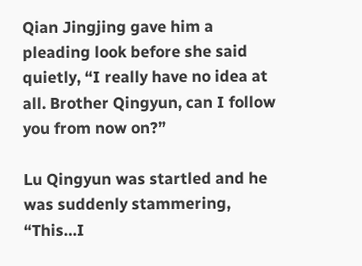Qian Jingjing gave him a pleading look before she said quietly, “I really have no idea at all. Brother Qingyun, can I follow you from now on?”

Lu Qingyun was startled and he was suddenly stammering, “This…I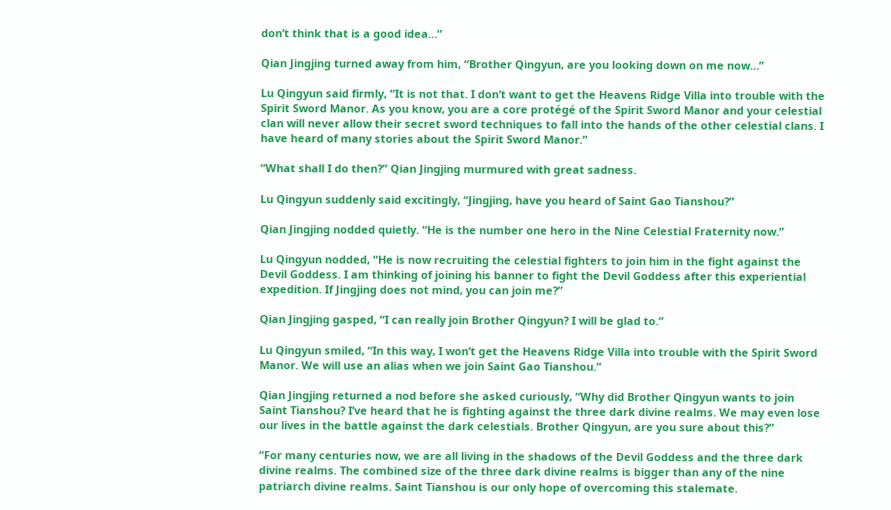don’t think that is a good idea…”

Qian Jingjing turned away from him, “Brother Qingyun, are you looking down on me now…”

Lu Qingyun said firmly, “It is not that. I don’t want to get the Heavens Ridge Villa into trouble with the Spirit Sword Manor. As you know, you are a core protégé of the Spirit Sword Manor and your celestial clan will never allow their secret sword techniques to fall into the hands of the other celestial clans. I have heard of many stories about the Spirit Sword Manor.”

“What shall I do then?” Qian Jingjing murmured with great sadness.

Lu Qingyun suddenly said excitingly, “Jingjing, have you heard of Saint Gao Tianshou?”

Qian Jingjing nodded quietly. “He is the number one hero in the Nine Celestial Fraternity now.”

Lu Qingyun nodded, “He is now recruiting the celestial fighters to join him in the fight against the Devil Goddess. I am thinking of joining his banner to fight the Devil Goddess after this experiential expedition. If Jingjing does not mind, you can join me?”

Qian Jingjing gasped, “I can really join Brother Qingyun? I will be glad to.”

Lu Qingyun smiled, “In this way, I won’t get the Heavens Ridge Villa into trouble with the Spirit Sword Manor. We will use an alias when we join Saint Gao Tianshou.”

Qian Jingjing returned a nod before she asked curiously, “Why did Brother Qingyun wants to join Saint Tianshou? I’ve heard that he is fighting against the three dark divine realms. We may even lose our lives in the battle against the dark celestials. Brother Qingyun, are you sure about this?”

“For many centuries now, we are all living in the shadows of the Devil Goddess and the three dark divine realms. The combined size of the three dark divine realms is bigger than any of the nine patriarch divine realms. Saint Tianshou is our only hope of overcoming this stalemate.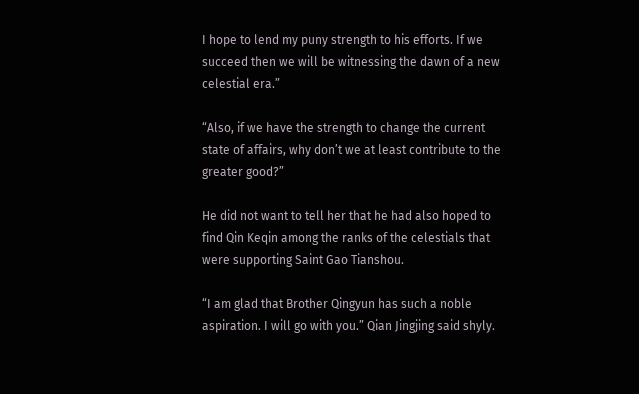I hope to lend my puny strength to his efforts. If we succeed then we will be witnessing the dawn of a new celestial era.”

“Also, if we have the strength to change the current state of affairs, why don’t we at least contribute to the greater good?”

He did not want to tell her that he had also hoped to find Qin Keqin among the ranks of the celestials that were supporting Saint Gao Tianshou.

“I am glad that Brother Qingyun has such a noble aspiration. I will go with you.” Qian Jingjing said shyly.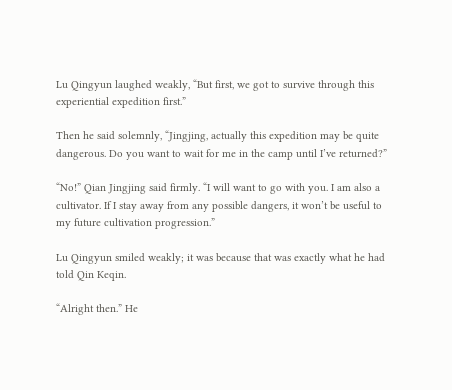Lu Qingyun laughed weakly, “But first, we got to survive through this experiential expedition first.”

Then he said solemnly, “Jingjing, actually this expedition may be quite dangerous. Do you want to wait for me in the camp until I’ve returned?”

“No!” Qian Jingjing said firmly. “I will want to go with you. I am also a cultivator. If I stay away from any possible dangers, it won’t be useful to my future cultivation progression.”

Lu Qingyun smiled weakly; it was because that was exactly what he had told Qin Keqin.

“Alright then.” He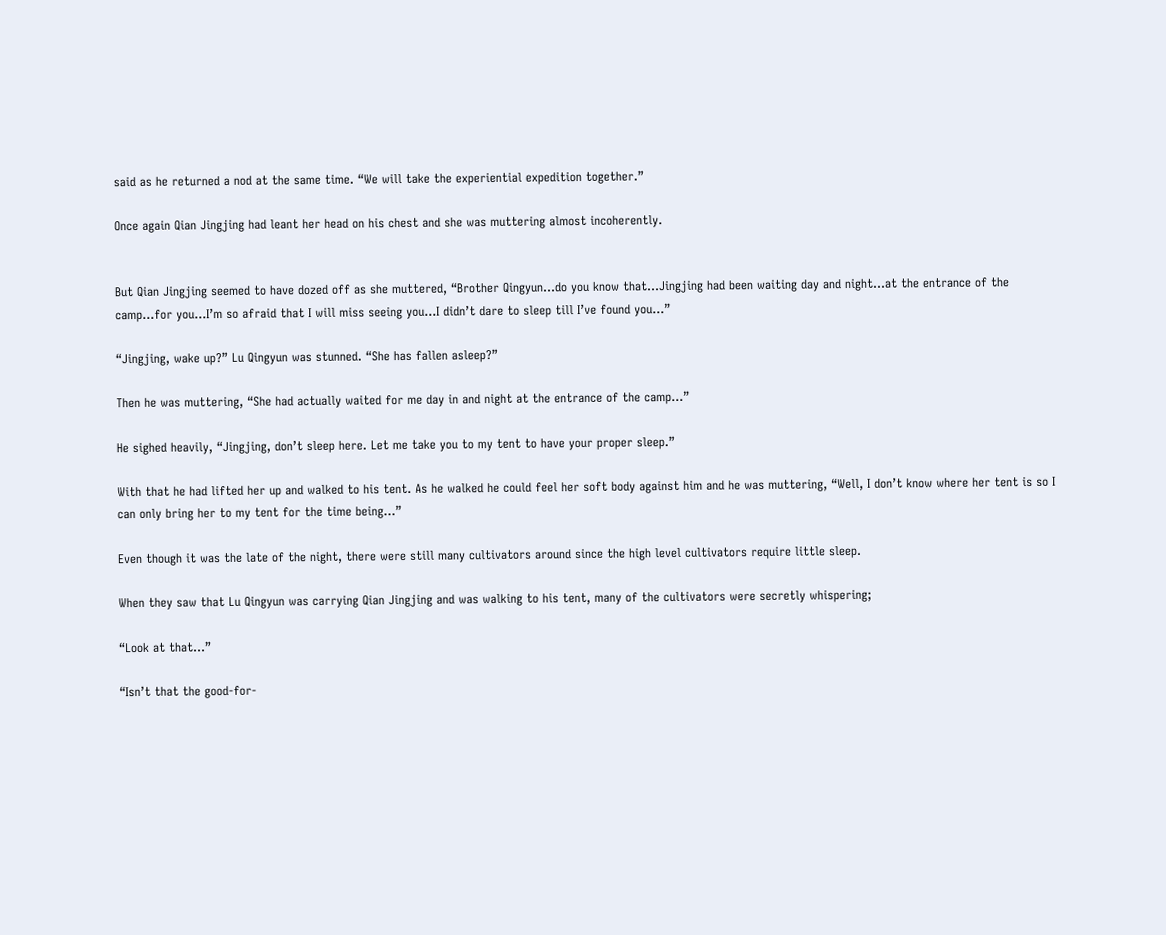said as he returned a nod at the same time. “We will take the experiential expedition together.”

Once again Qian Jingjing had leant her head on his chest and she was muttering almost incoherently.


But Qian Jingjing seemed to have dozed off as she muttered, “Brother Qingyun…do you know that…Jingjing had been waiting day and night…at the entrance of the camp…for you…I’m so afraid that I will miss seeing you…I didn’t dare to sleep till I’ve found you…”

“Jingjing, wake up?” Lu Qingyun was stunned. “She has fallen asleep?”

Then he was muttering, “She had actually waited for me day in and night at the entrance of the camp…”

He sighed heavily, “Jingjing, don’t sleep here. Let me take you to my tent to have your proper sleep.”

With that he had lifted her up and walked to his tent. As he walked he could feel her soft body against him and he was muttering, “Well, I don’t know where her tent is so I can only bring her to my tent for the time being…”

Even though it was the late of the night, there were still many cultivators around since the high level cultivators require little sleep.

When they saw that Lu Qingyun was carrying Qian Jingjing and was walking to his tent, many of the cultivators were secretly whispering;

“Look at that…”

“Isn’t that the good-for-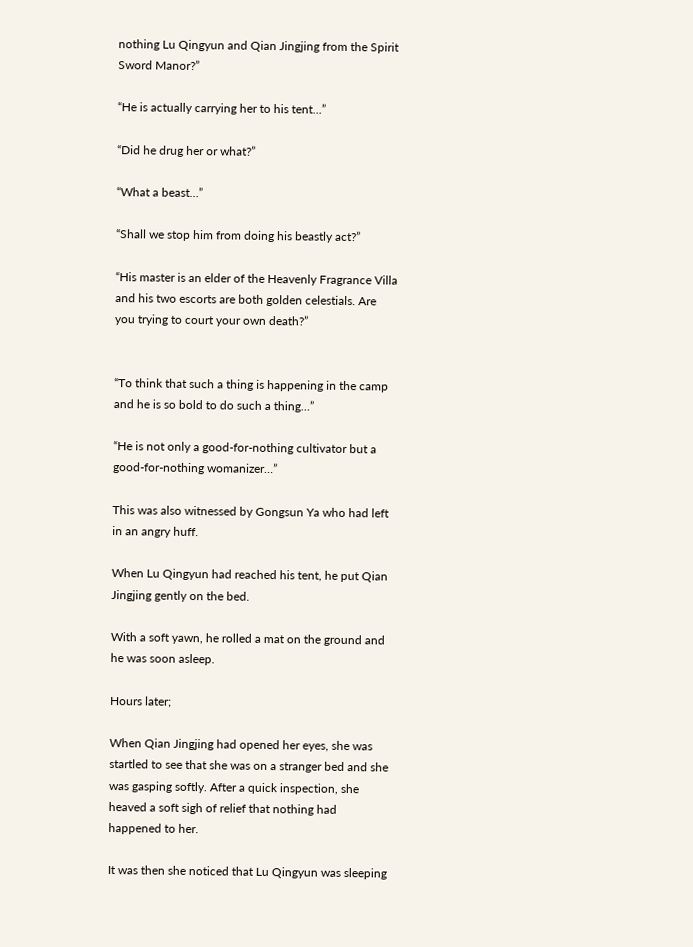nothing Lu Qingyun and Qian Jingjing from the Spirit Sword Manor?”

“He is actually carrying her to his tent…”

“Did he drug her or what?”

“What a beast…”

“Shall we stop him from doing his beastly act?”

“His master is an elder of the Heavenly Fragrance Villa and his two escorts are both golden celestials. Are you trying to court your own death?”


“To think that such a thing is happening in the camp and he is so bold to do such a thing…”

“He is not only a good-for-nothing cultivator but a good-for-nothing womanizer…”

This was also witnessed by Gongsun Ya who had left in an angry huff.

When Lu Qingyun had reached his tent, he put Qian Jingjing gently on the bed.

With a soft yawn, he rolled a mat on the ground and he was soon asleep.

Hours later;

When Qian Jingjing had opened her eyes, she was startled to see that she was on a stranger bed and she was gasping softly. After a quick inspection, she heaved a soft sigh of relief that nothing had happened to her.

It was then she noticed that Lu Qingyun was sleeping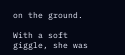on the ground.

With a soft giggle, she was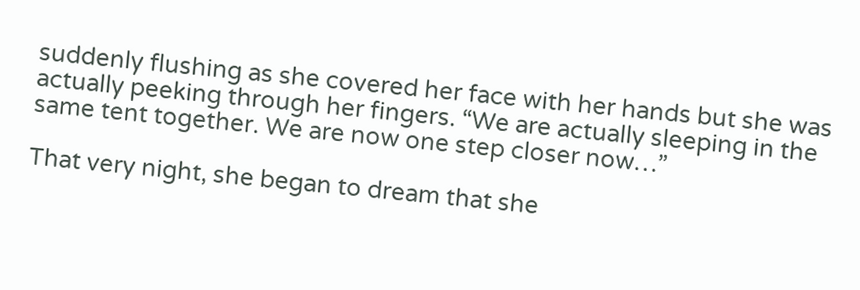suddenly flushing as she covered her face with her hands but she was actually peeking through her fingers. “We are actually sleeping in the same tent together. We are now one step closer now…”

That very night, she began to dream that she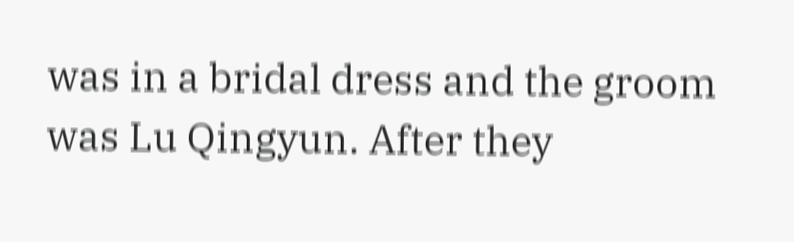was in a bridal dress and the groom was Lu Qingyun. After they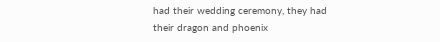had their wedding ceremony, they had their dragon and phoenix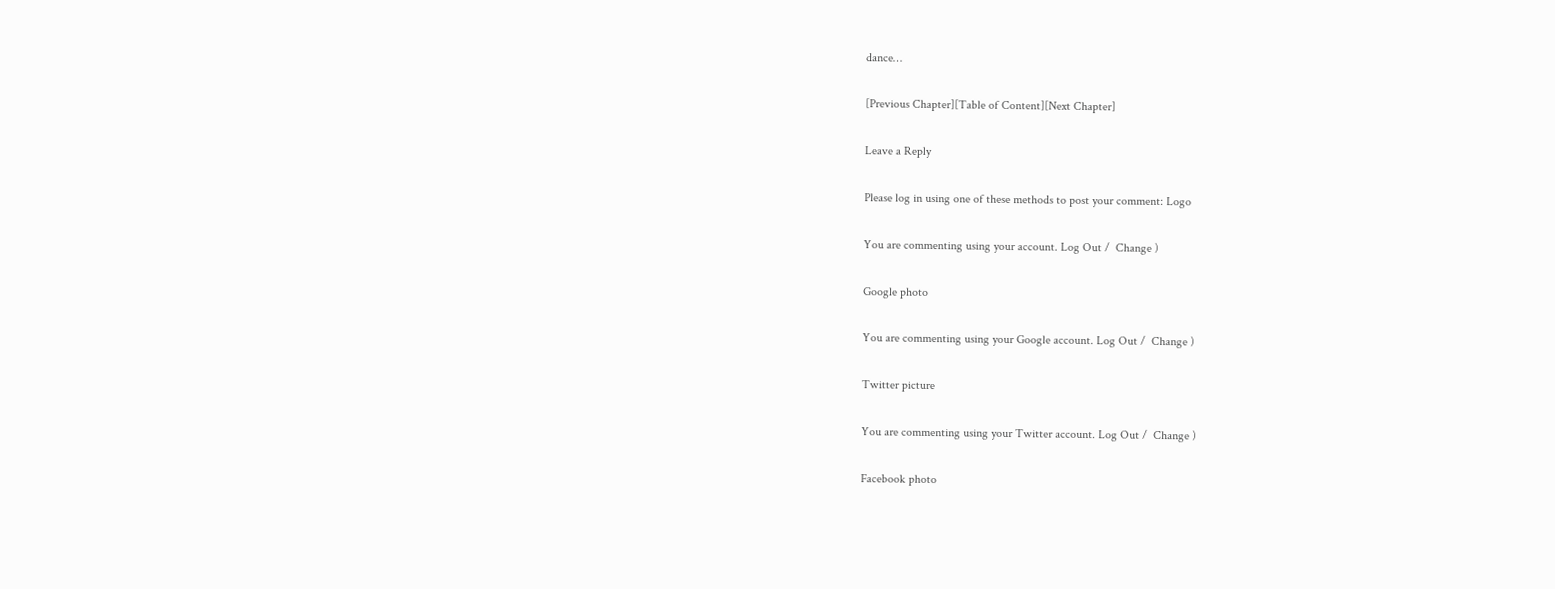dance…

[Previous Chapter][Table of Content][Next Chapter]

Leave a Reply

Please log in using one of these methods to post your comment: Logo

You are commenting using your account. Log Out /  Change )

Google photo

You are commenting using your Google account. Log Out /  Change )

Twitter picture

You are commenting using your Twitter account. Log Out /  Change )

Facebook photo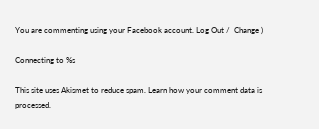You are commenting using your Facebook account. Log Out /  Change )

Connecting to %s

This site uses Akismet to reduce spam. Learn how your comment data is processed.